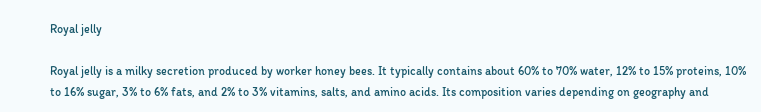Royal jelly

Royal jelly is a milky secretion produced by worker honey bees. It typically contains about 60% to 70% water, 12% to 15% proteins, 10% to 16% sugar, 3% to 6% fats, and 2% to 3% vitamins, salts, and amino acids. Its composition varies depending on geography and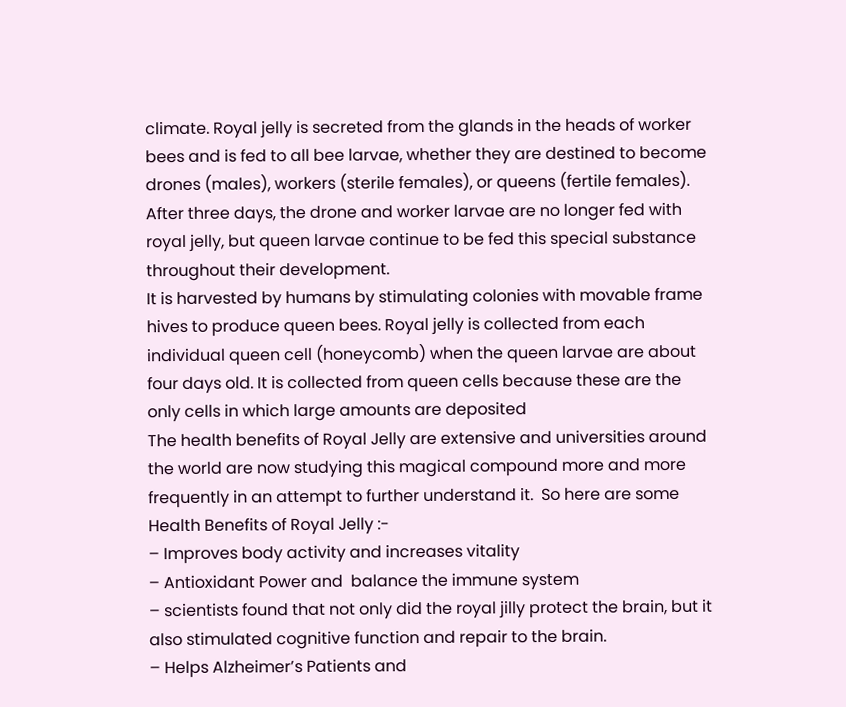climate. Royal jelly is secreted from the glands in the heads of worker bees and is fed to all bee larvae, whether they are destined to become drones (males), workers (sterile females), or queens (fertile females). After three days, the drone and worker larvae are no longer fed with royal jelly, but queen larvae continue to be fed this special substance throughout their development.
It is harvested by humans by stimulating colonies with movable frame hives to produce queen bees. Royal jelly is collected from each individual queen cell (honeycomb) when the queen larvae are about four days old. It is collected from queen cells because these are the only cells in which large amounts are deposited
The health benefits of Royal Jelly are extensive and universities around the world are now studying this magical compound more and more frequently in an attempt to further understand it.  So here are some Health Benefits of Royal Jelly :-
– Improves body activity and increases vitality
– Antioxidant Power and  balance the immune system
– scientists found that not only did the royal jilly protect the brain, but it also stimulated cognitive function and repair to the brain.
– Helps Alzheimer’s Patients and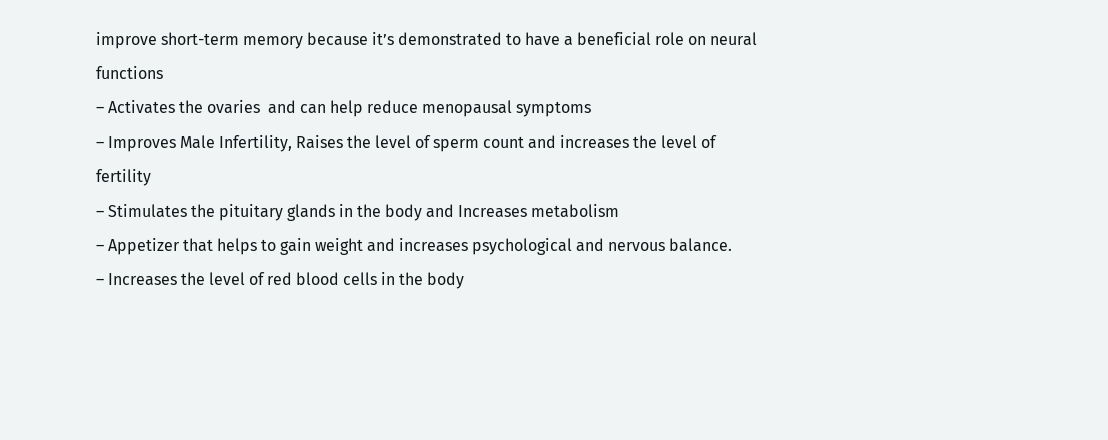improve short-term memory because it’s demonstrated to have a beneficial role on neural functions
– Activates the ovaries  and can help reduce menopausal symptoms
– Improves Male Infertility, Raises the level of sperm count and increases the level of fertility
– Stimulates the pituitary glands in the body and Increases metabolism
– Appetizer that helps to gain weight and increases psychological and nervous balance.
– Increases the level of red blood cells in the body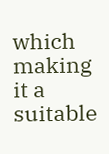which making it a suitable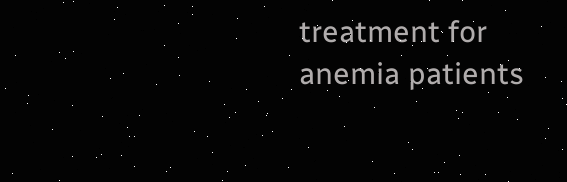treatment for anemia patients